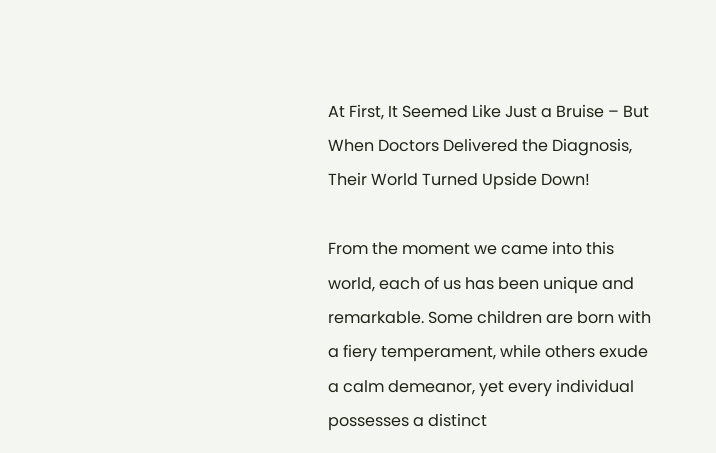At First, It Seemed Like Just a Bruise – But When Doctors Delivered the Diagnosis, Their World Turned Upside Down!

From the moment we came into this world, each of us has been unique and remarkable. Some children are born with a fiery temperament, while others exude a calm demeanor, yet every individual possesses a distinct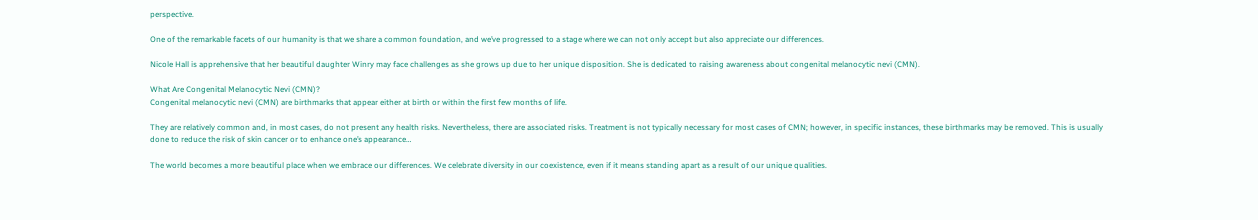perspective.

One of the remarkable facets of our humanity is that we share a common foundation, and we’ve progressed to a stage where we can not only accept but also appreciate our differences.

Nicole Hall is apprehensive that her beautiful daughter Winry may face challenges as she grows up due to her unique disposition. She is dedicated to raising awareness about congenital melanocytic nevi (CMN).

What Are Congenital Melanocytic Nevi (CMN)?
Congenital melanocytic nevi (CMN) are birthmarks that appear either at birth or within the first few months of life.

They are relatively common and, in most cases, do not present any health risks. Nevertheless, there are associated risks. Treatment is not typically necessary for most cases of CMN; however, in specific instances, these birthmarks may be removed. This is usually done to reduce the risk of skin cancer or to enhance one’s appearance…

The world becomes a more beautiful place when we embrace our differences. We celebrate diversity in our coexistence, even if it means standing apart as a result of our unique qualities.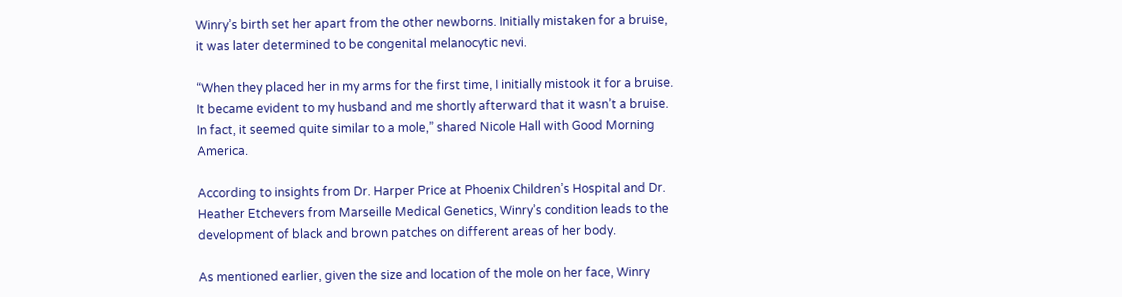Winry’s birth set her apart from the other newborns. Initially mistaken for a bruise, it was later determined to be congenital melanocytic nevi.

“When they placed her in my arms for the first time, I initially mistook it for a bruise. It became evident to my husband and me shortly afterward that it wasn’t a bruise. In fact, it seemed quite similar to a mole,” shared Nicole Hall with Good Morning America.

According to insights from Dr. Harper Price at Phoenix Children’s Hospital and Dr. Heather Etchevers from Marseille Medical Genetics, Winry’s condition leads to the development of black and brown patches on different areas of her body.

As mentioned earlier, given the size and location of the mole on her face, Winry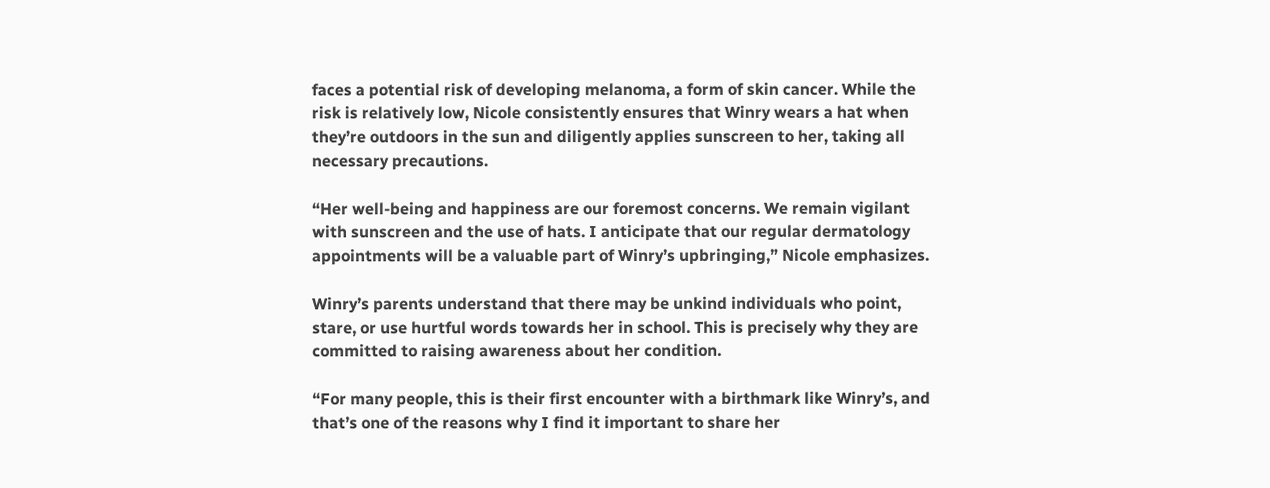faces a potential risk of developing melanoma, a form of skin cancer. While the risk is relatively low, Nicole consistently ensures that Winry wears a hat when they’re outdoors in the sun and diligently applies sunscreen to her, taking all necessary precautions.

“Her well-being and happiness are our foremost concerns. We remain vigilant with sunscreen and the use of hats. I anticipate that our regular dermatology appointments will be a valuable part of Winry’s upbringing,” Nicole emphasizes.

Winry’s parents understand that there may be unkind individuals who point, stare, or use hurtful words towards her in school. This is precisely why they are committed to raising awareness about her condition.

“For many people, this is their first encounter with a birthmark like Winry’s, and that’s one of the reasons why I find it important to share her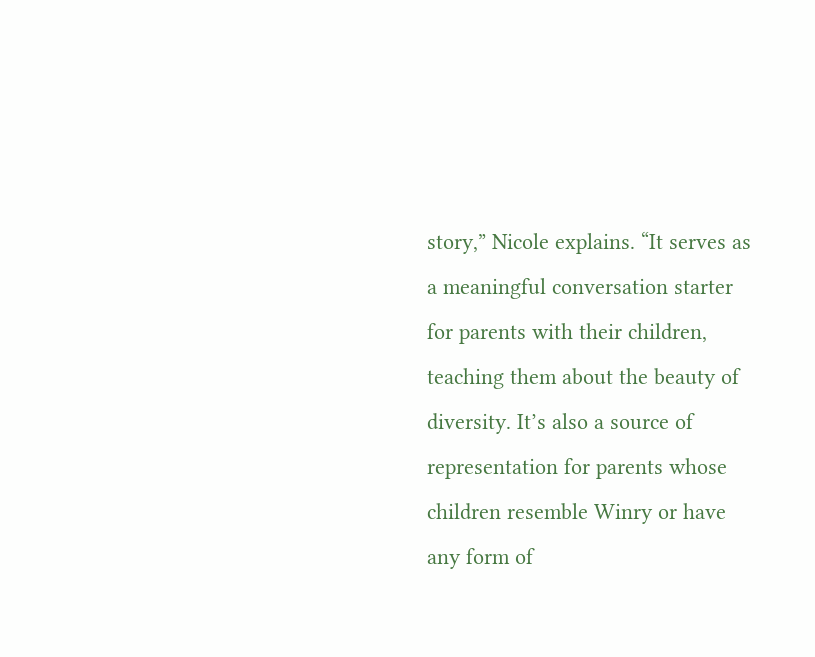story,” Nicole explains. “It serves as a meaningful conversation starter for parents with their children, teaching them about the beauty of diversity. It’s also a source of representation for parents whose children resemble Winry or have any form of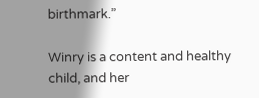birthmark.”

Winry is a content and healthy child, and her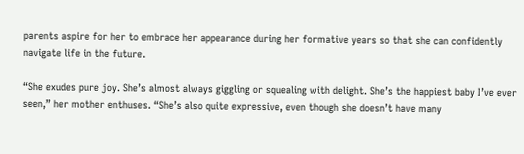parents aspire for her to embrace her appearance during her formative years so that she can confidently navigate life in the future.

“She exudes pure joy. She’s almost always giggling or squealing with delight. She’s the happiest baby I’ve ever seen,” her mother enthuses. “She’s also quite expressive, even though she doesn’t have many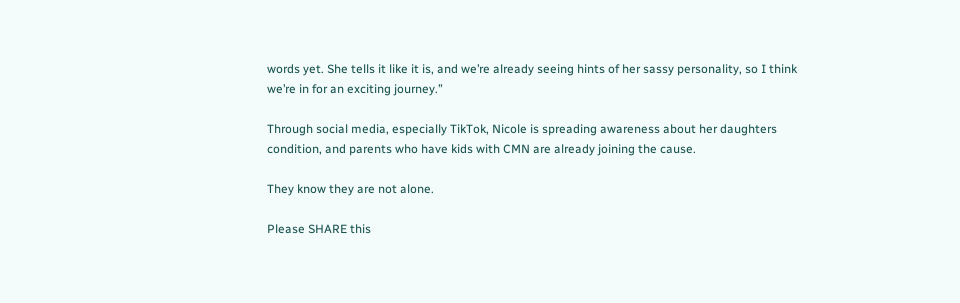words yet. She tells it like it is, and we’re already seeing hints of her sassy personality, so I think we’re in for an exciting journey.”

Through social media, especially TikTok, Nicole is spreading awareness about her daughters condition, and parents who have kids with CMN are already joining the cause.

They know they are not alone.

Please SHARE this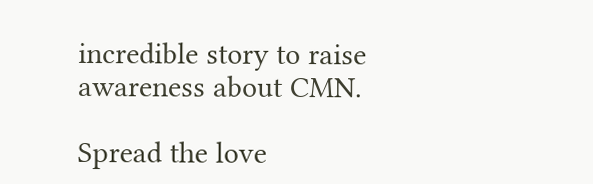incredible story to raise awareness about CMN.

Spread the love